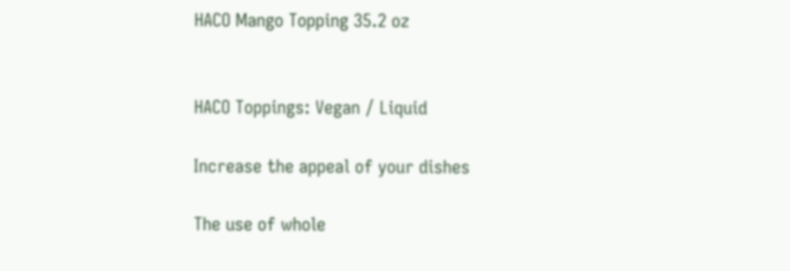HACO Mango Topping 35.2 oz


HACO Toppings: Vegan / Liquid

Increase the appeal of your dishes

The use of whole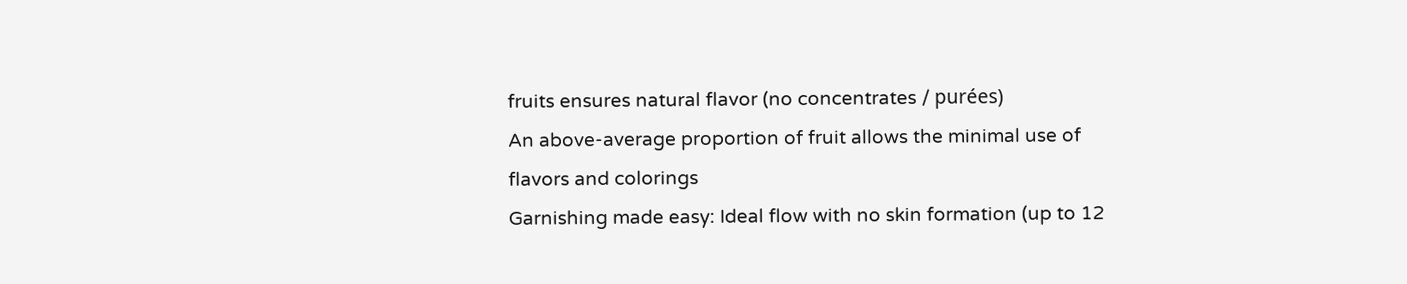fruits ensures natural flavor (no concentrates / purées)
An above-average proportion of fruit allows the minimal use of flavors and colorings
Garnishing made easy: Ideal flow with no skin formation (up to 12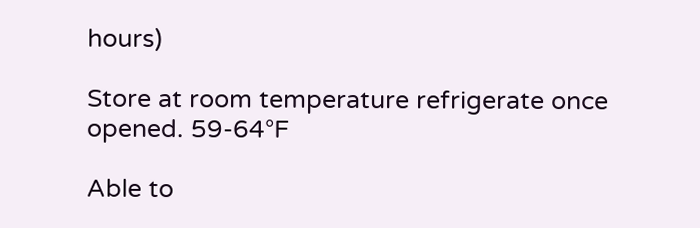hours)

Store at room temperature refrigerate once
opened. 59-64°F

Able to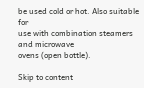be used cold or hot. Also suitable for
use with combination steamers and microwave
ovens (open bottle).

Skip to content